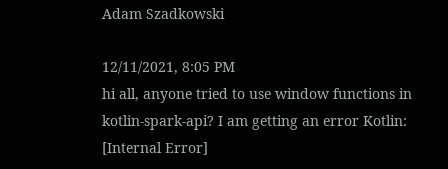Adam Szadkowski

12/11/2021, 8:05 PM
hi all, anyone tried to use window functions in kotlin-spark-api? I am getting an error Kotlin: [Internal Error]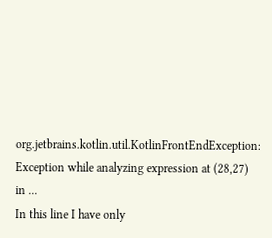org.jetbrains.kotlin.util.KotlinFrontEndException: Exception while analyzing expression at (28,27) in ...
In this line I have only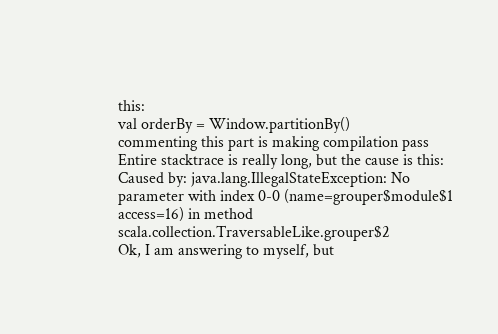this:
val orderBy = Window.partitionBy()
commenting this part is making compilation pass
Entire stacktrace is really long, but the cause is this:
Caused by: java.lang.IllegalStateException: No parameter with index 0-0 (name=grouper$module$1 access=16) in method scala.collection.TraversableLike.grouper$2
Ok, I am answering to myself, but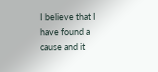I believe that I have found a cause and it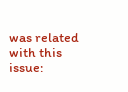was related with this issue: